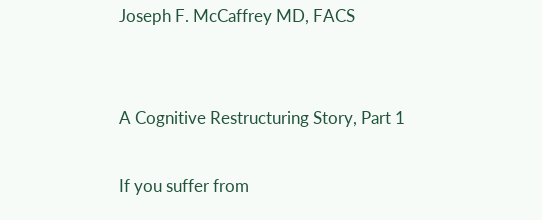Joseph F. McCaffrey MD, FACS


A Cognitive Restructuring Story, Part 1

If you suffer from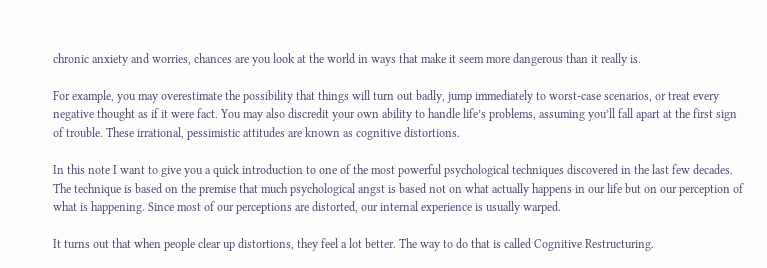chronic anxiety and worries, chances are you look at the world in ways that make it seem more dangerous than it really is.

For example, you may overestimate the possibility that things will turn out badly, jump immediately to worst-case scenarios, or treat every negative thought as if it were fact. You may also discredit your own ability to handle life’s problems, assuming you’ll fall apart at the first sign of trouble. These irrational, pessimistic attitudes are known as cognitive distortions.

In this note I want to give you a quick introduction to one of the most powerful psychological techniques discovered in the last few decades. The technique is based on the premise that much psychological angst is based not on what actually happens in our life but on our perception of what is happening. Since most of our perceptions are distorted, our internal experience is usually warped.

It turns out that when people clear up distortions, they feel a lot better. The way to do that is called Cognitive Restructuring.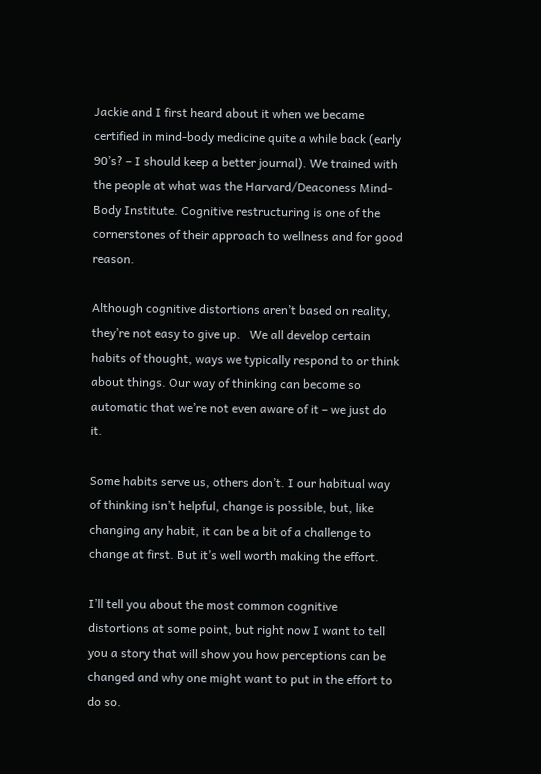Jackie and I first heard about it when we became certified in mind-body medicine quite a while back (early 90’s? – I should keep a better journal). We trained with the people at what was the Harvard/Deaconess Mind-Body Institute. Cognitive restructuring is one of the cornerstones of their approach to wellness and for good reason.

Although cognitive distortions aren’t based on reality, they’re not easy to give up.   We all develop certain habits of thought, ways we typically respond to or think about things. Our way of thinking can become so automatic that we’re not even aware of it – we just do it.

Some habits serve us, others don’t. I our habitual way of thinking isn’t helpful, change is possible, but, like changing any habit, it can be a bit of a challenge to change at first. But it’s well worth making the effort.

I’ll tell you about the most common cognitive distortions at some point, but right now I want to tell you a story that will show you how perceptions can be changed and why one might want to put in the effort to do so.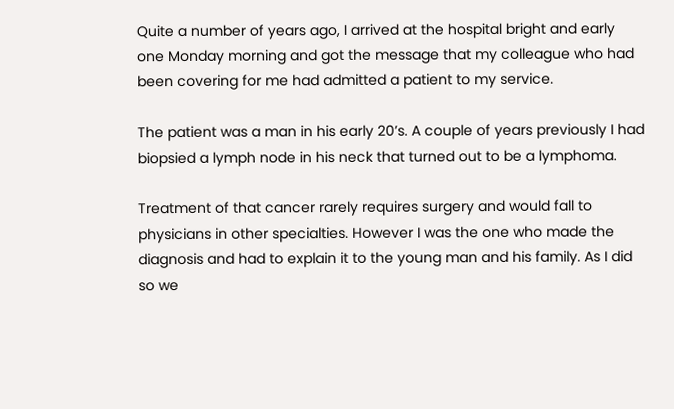Quite a number of years ago, I arrived at the hospital bright and early one Monday morning and got the message that my colleague who had been covering for me had admitted a patient to my service.

The patient was a man in his early 20’s. A couple of years previously I had biopsied a lymph node in his neck that turned out to be a lymphoma.

Treatment of that cancer rarely requires surgery and would fall to physicians in other specialties. However I was the one who made the diagnosis and had to explain it to the young man and his family. As I did so we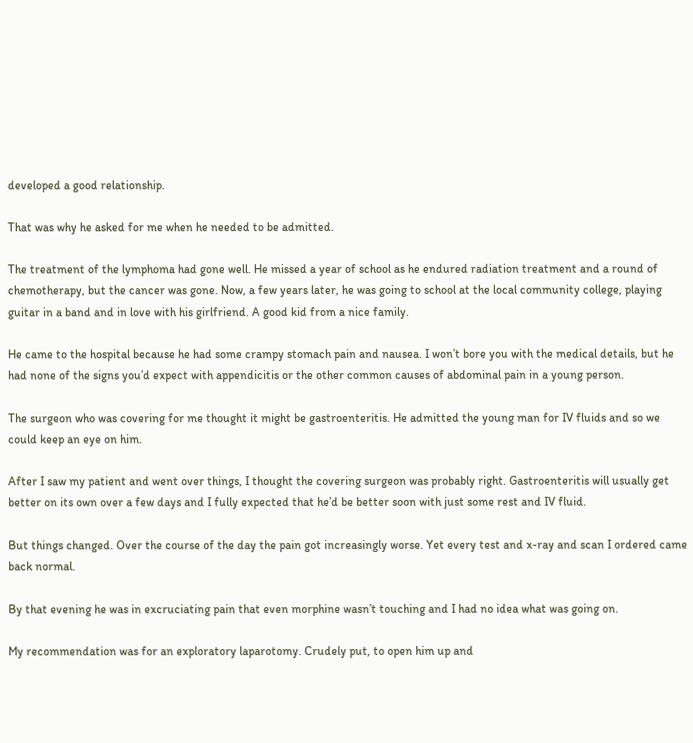developed a good relationship.

That was why he asked for me when he needed to be admitted.

The treatment of the lymphoma had gone well. He missed a year of school as he endured radiation treatment and a round of chemotherapy, but the cancer was gone. Now, a few years later, he was going to school at the local community college, playing guitar in a band and in love with his girlfriend. A good kid from a nice family.

He came to the hospital because he had some crampy stomach pain and nausea. I won’t bore you with the medical details, but he had none of the signs you’d expect with appendicitis or the other common causes of abdominal pain in a young person.

The surgeon who was covering for me thought it might be gastroenteritis. He admitted the young man for IV fluids and so we could keep an eye on him.

After I saw my patient and went over things, I thought the covering surgeon was probably right. Gastroenteritis will usually get better on its own over a few days and I fully expected that he’d be better soon with just some rest and IV fluid.

But things changed. Over the course of the day the pain got increasingly worse. Yet every test and x-ray and scan I ordered came back normal.

By that evening he was in excruciating pain that even morphine wasn’t touching and I had no idea what was going on.

My recommendation was for an exploratory laparotomy. Crudely put, to open him up and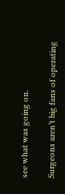see what was going on.

Surgeons aren’t big fans of operating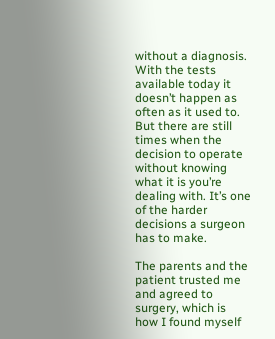without a diagnosis. With the tests available today it doesn’t happen as often as it used to. But there are still times when the decision to operate without knowing what it is you’re dealing with. It’s one of the harder decisions a surgeon has to make.

The parents and the patient trusted me and agreed to surgery, which is how I found myself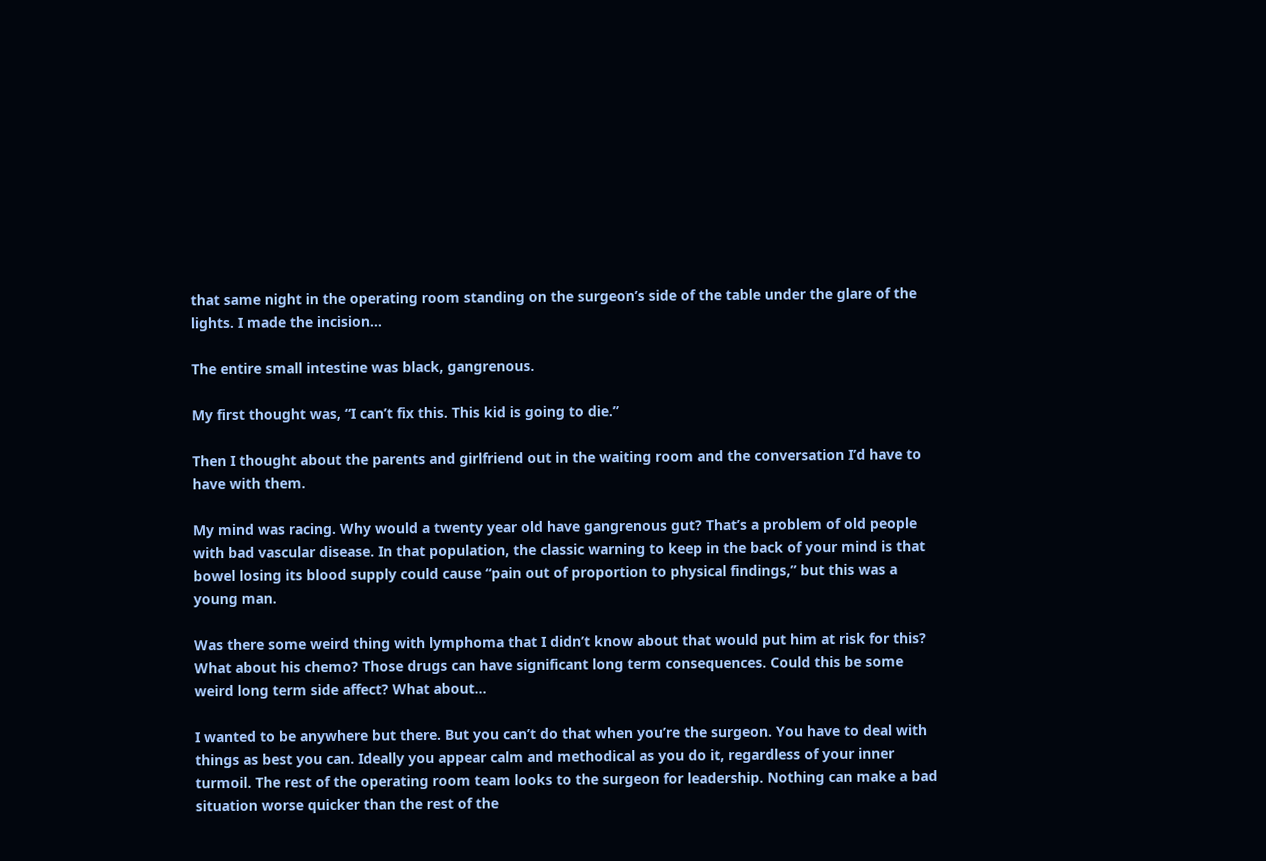that same night in the operating room standing on the surgeon’s side of the table under the glare of the lights. I made the incision…

The entire small intestine was black, gangrenous.

My first thought was, “I can’t fix this. This kid is going to die.”

Then I thought about the parents and girlfriend out in the waiting room and the conversation I’d have to have with them.

My mind was racing. Why would a twenty year old have gangrenous gut? That’s a problem of old people with bad vascular disease. In that population, the classic warning to keep in the back of your mind is that bowel losing its blood supply could cause “pain out of proportion to physical findings,” but this was a young man.

Was there some weird thing with lymphoma that I didn’t know about that would put him at risk for this? What about his chemo? Those drugs can have significant long term consequences. Could this be some weird long term side affect? What about…

I wanted to be anywhere but there. But you can’t do that when you’re the surgeon. You have to deal with things as best you can. Ideally you appear calm and methodical as you do it, regardless of your inner turmoil. The rest of the operating room team looks to the surgeon for leadership. Nothing can make a bad situation worse quicker than the rest of the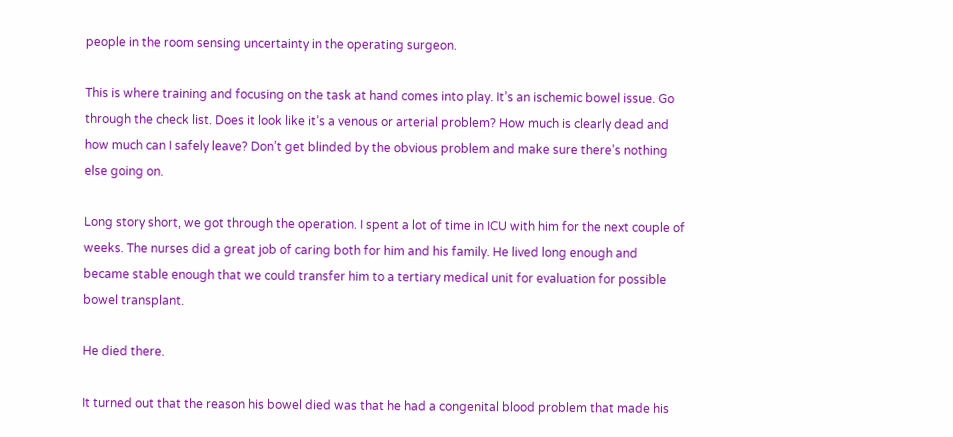people in the room sensing uncertainty in the operating surgeon.

This is where training and focusing on the task at hand comes into play. It’s an ischemic bowel issue. Go through the check list. Does it look like it’s a venous or arterial problem? How much is clearly dead and how much can I safely leave? Don’t get blinded by the obvious problem and make sure there’s nothing else going on.

Long story short, we got through the operation. I spent a lot of time in ICU with him for the next couple of weeks. The nurses did a great job of caring both for him and his family. He lived long enough and became stable enough that we could transfer him to a tertiary medical unit for evaluation for possible bowel transplant.

He died there.

It turned out that the reason his bowel died was that he had a congenital blood problem that made his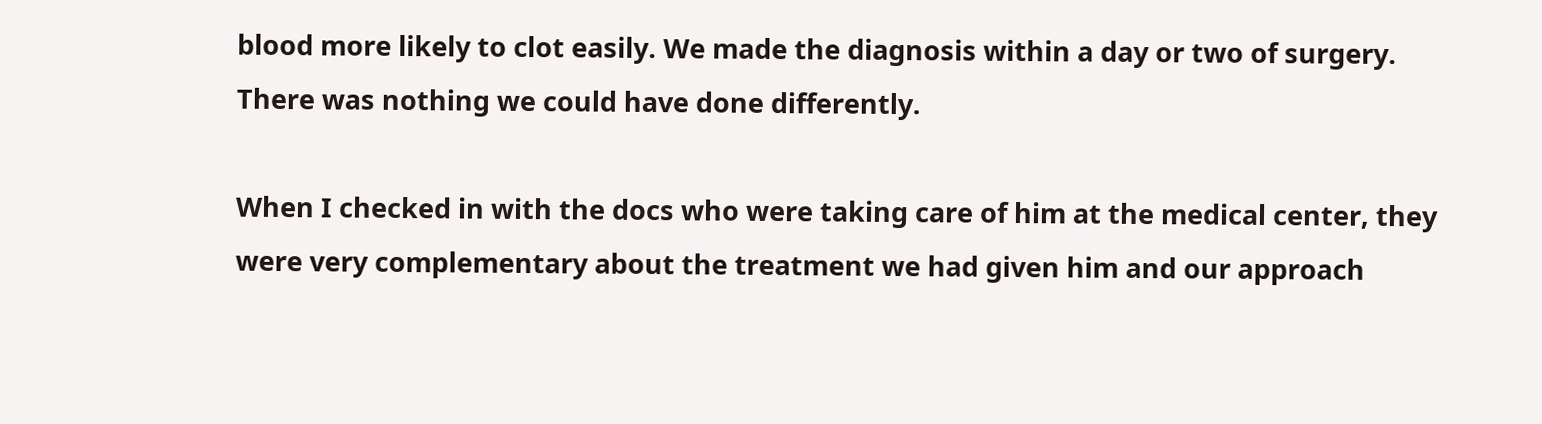blood more likely to clot easily. We made the diagnosis within a day or two of surgery. There was nothing we could have done differently.

When I checked in with the docs who were taking care of him at the medical center, they were very complementary about the treatment we had given him and our approach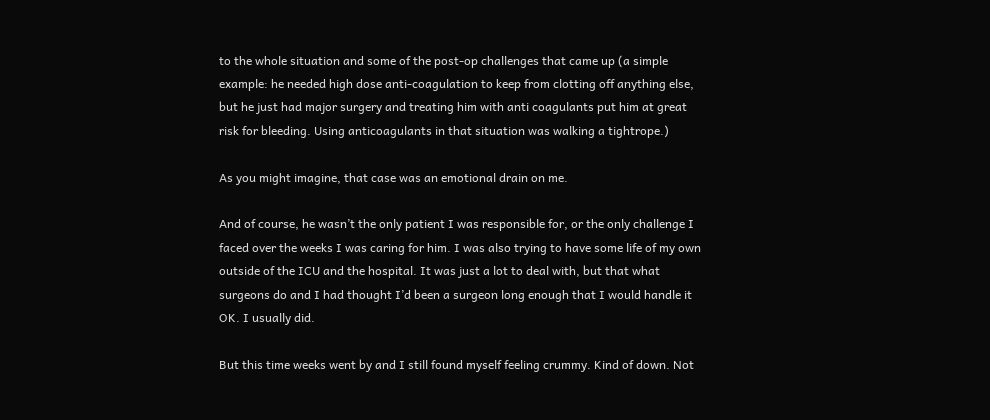to the whole situation and some of the post-op challenges that came up (a simple example: he needed high dose anti-coagulation to keep from clotting off anything else, but he just had major surgery and treating him with anti coagulants put him at great risk for bleeding. Using anticoagulants in that situation was walking a tightrope.)

As you might imagine, that case was an emotional drain on me.

And of course, he wasn’t the only patient I was responsible for, or the only challenge I faced over the weeks I was caring for him. I was also trying to have some life of my own outside of the ICU and the hospital. It was just a lot to deal with, but that what surgeons do and I had thought I’d been a surgeon long enough that I would handle it OK. I usually did.

But this time weeks went by and I still found myself feeling crummy. Kind of down. Not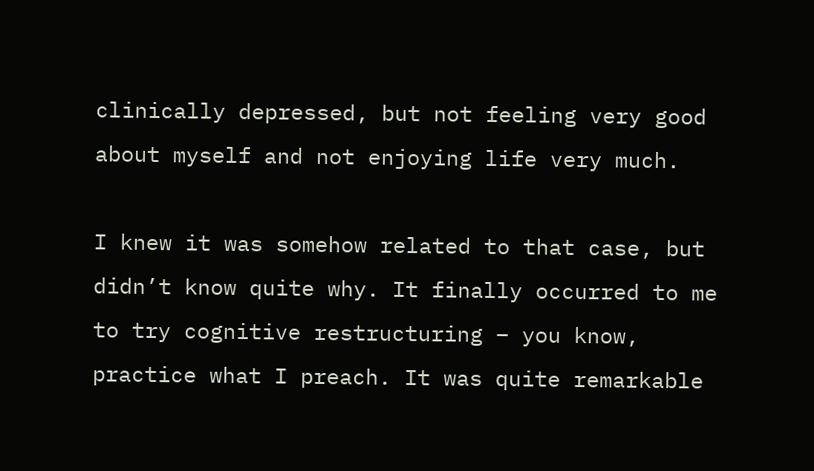clinically depressed, but not feeling very good about myself and not enjoying life very much.

I knew it was somehow related to that case, but didn’t know quite why. It finally occurred to me to try cognitive restructuring – you know, practice what I preach. It was quite remarkable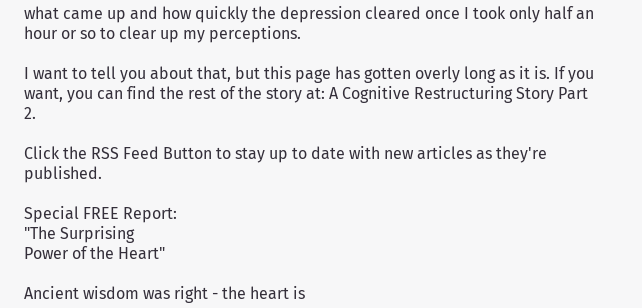what came up and how quickly the depression cleared once I took only half an hour or so to clear up my perceptions.

I want to tell you about that, but this page has gotten overly long as it is. If you want, you can find the rest of the story at: A Cognitive Restructuring Story Part 2.

Click the RSS Feed Button to stay up to date with new articles as they're published.

Special FREE Report:
"The Surprising
Power of the Heart"

Ancient wisdom was right - the heart is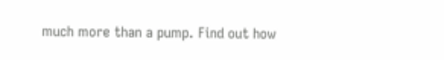much more than a pump. Find out how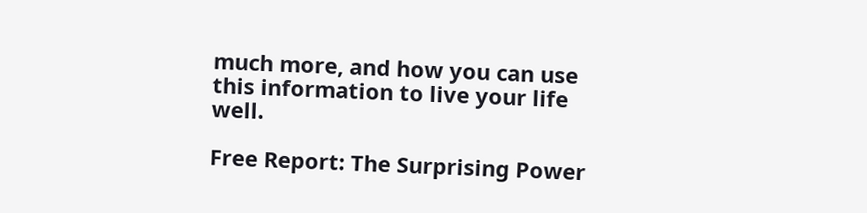much more, and how you can use this information to live your life well.

Free Report: The Surprising Power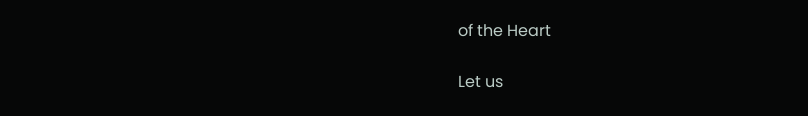of the Heart

Let us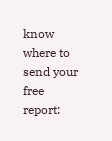know where to send your free report: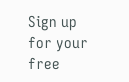Sign up for your free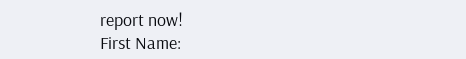report now!
First Name: